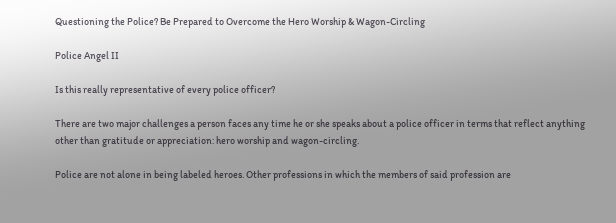Questioning the Police? Be Prepared to Overcome the Hero Worship & Wagon-Circling

Police Angel II

Is this really representative of every police officer?

There are two major challenges a person faces any time he or she speaks about a police officer in terms that reflect anything other than gratitude or appreciation: hero worship and wagon-circling.

Police are not alone in being labeled heroes. Other professions in which the members of said profession are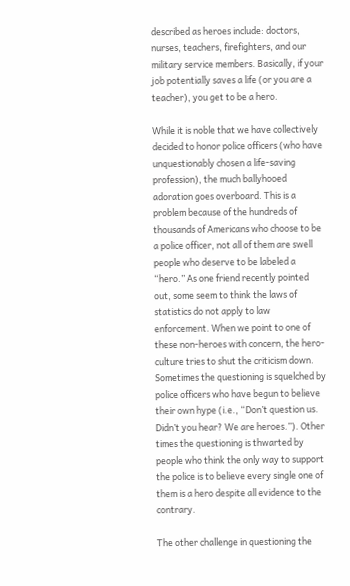described as heroes include: doctors, nurses, teachers, firefighters, and our military service members. Basically, if your job potentially saves a life (or you are a teacher), you get to be a hero.

While it is noble that we have collectively decided to honor police officers (who have unquestionably chosen a life-saving profession), the much ballyhooed adoration goes overboard. This is a problem because of the hundreds of thousands of Americans who choose to be a police officer, not all of them are swell people who deserve to be labeled a “hero.” As one friend recently pointed out, some seem to think the laws of statistics do not apply to law enforcement. When we point to one of these non-heroes with concern, the hero-culture tries to shut the criticism down. Sometimes the questioning is squelched by police officers who have begun to believe their own hype (i.e., “Don’t question us. Didn’t you hear? We are heroes.”). Other times the questioning is thwarted by people who think the only way to support the police is to believe every single one of them is a hero despite all evidence to the contrary.

The other challenge in questioning the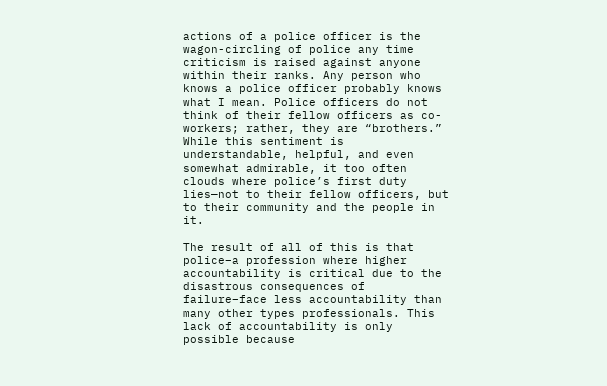actions of a police officer is the wagon-circling of police any time criticism is raised against anyone within their ranks. Any person who knows a police officer probably knows what I mean. Police officers do not think of their fellow officers as co-workers; rather, they are “brothers.” While this sentiment is understandable, helpful, and even somewhat admirable, it too often clouds where police’s first duty lies—not to their fellow officers, but to their community and the people in it.

The result of all of this is that police–a profession where higher accountability is critical due to the disastrous consequences of failure–face less accountability than many other types professionals. This lack of accountability is only possible because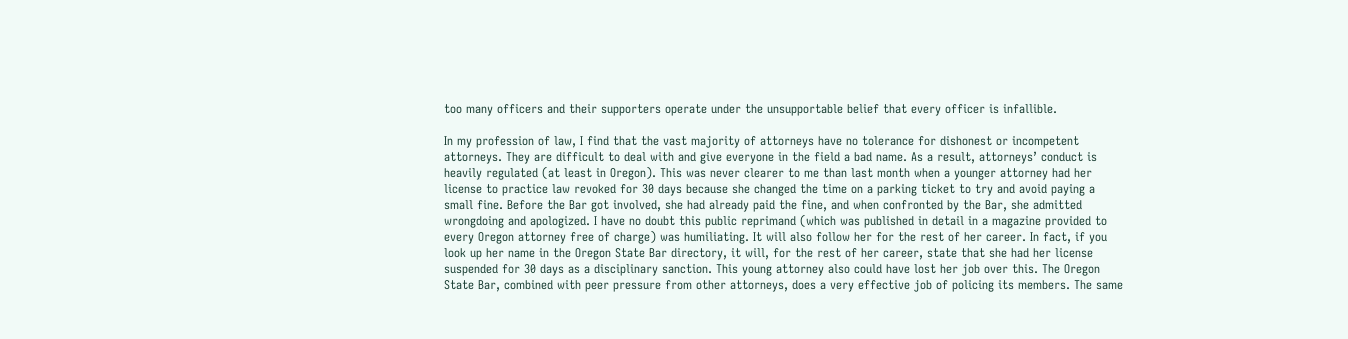too many officers and their supporters operate under the unsupportable belief that every officer is infallible.

In my profession of law, I find that the vast majority of attorneys have no tolerance for dishonest or incompetent attorneys. They are difficult to deal with and give everyone in the field a bad name. As a result, attorneys’ conduct is heavily regulated (at least in Oregon). This was never clearer to me than last month when a younger attorney had her license to practice law revoked for 30 days because she changed the time on a parking ticket to try and avoid paying a small fine. Before the Bar got involved, she had already paid the fine, and when confronted by the Bar, she admitted wrongdoing and apologized. I have no doubt this public reprimand (which was published in detail in a magazine provided to every Oregon attorney free of charge) was humiliating. It will also follow her for the rest of her career. In fact, if you look up her name in the Oregon State Bar directory, it will, for the rest of her career, state that she had her license suspended for 30 days as a disciplinary sanction. This young attorney also could have lost her job over this. The Oregon State Bar, combined with peer pressure from other attorneys, does a very effective job of policing its members. The same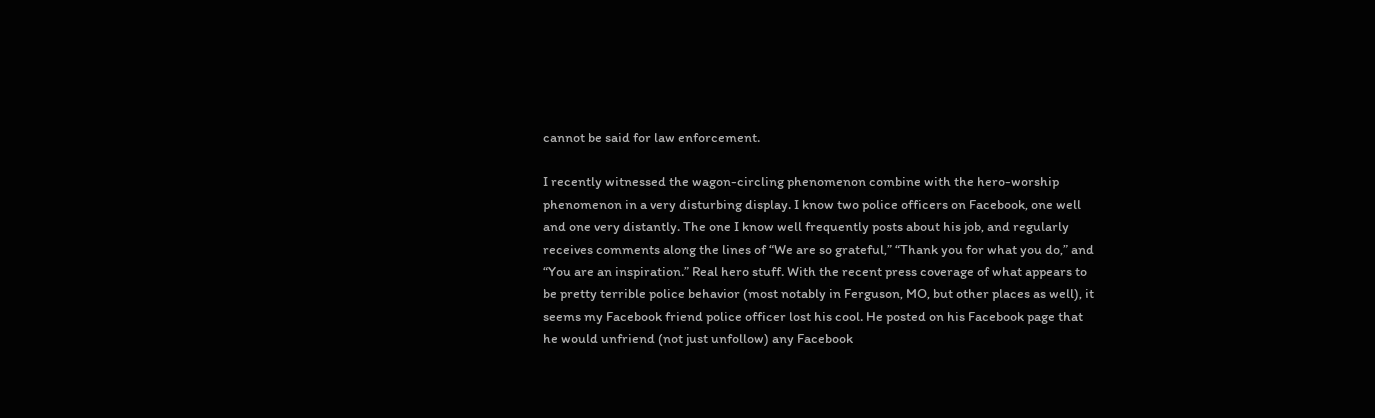cannot be said for law enforcement.

I recently witnessed the wagon-circling phenomenon combine with the hero-worship phenomenon in a very disturbing display. I know two police officers on Facebook, one well and one very distantly. The one I know well frequently posts about his job, and regularly receives comments along the lines of “We are so grateful,” “Thank you for what you do,” and “You are an inspiration.” Real hero stuff. With the recent press coverage of what appears to be pretty terrible police behavior (most notably in Ferguson, MO, but other places as well), it seems my Facebook friend police officer lost his cool. He posted on his Facebook page that he would unfriend (not just unfollow) any Facebook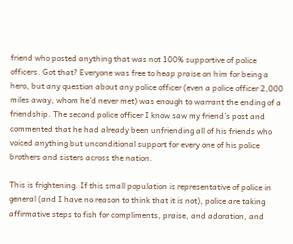friend who posted anything that was not 100% supportive of police officers. Got that? Everyone was free to heap praise on him for being a hero, but any question about any police officer (even a police officer 2,000 miles away, whom he’d never met) was enough to warrant the ending of a friendship. The second police officer I know saw my friend’s post and commented that he had already been unfriending all of his friends who voiced anything but unconditional support for every one of his police brothers and sisters across the nation.

This is frightening. If this small population is representative of police in general (and I have no reason to think that it is not), police are taking affirmative steps to fish for compliments, praise, and adoration, and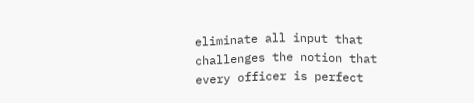eliminate all input that challenges the notion that every officer is perfect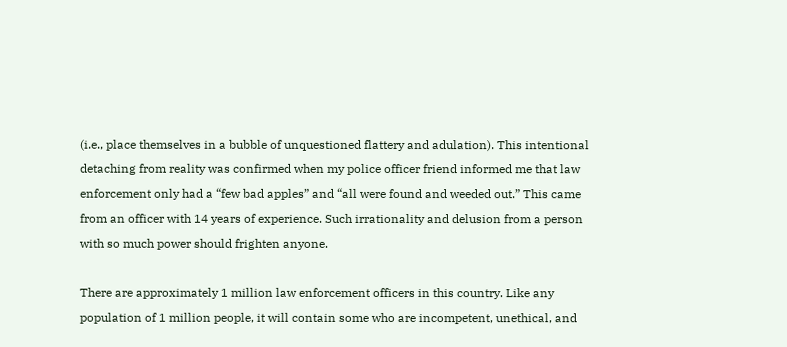(i.e., place themselves in a bubble of unquestioned flattery and adulation). This intentional detaching from reality was confirmed when my police officer friend informed me that law enforcement only had a “few bad apples” and “all were found and weeded out.” This came from an officer with 14 years of experience. Such irrationality and delusion from a person with so much power should frighten anyone.

There are approximately 1 million law enforcement officers in this country. Like any population of 1 million people, it will contain some who are incompetent, unethical, and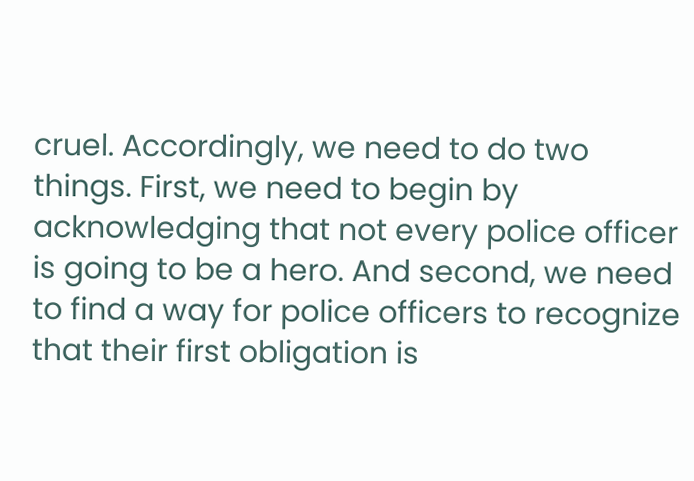cruel. Accordingly, we need to do two things. First, we need to begin by acknowledging that not every police officer is going to be a hero. And second, we need to find a way for police officers to recognize that their first obligation is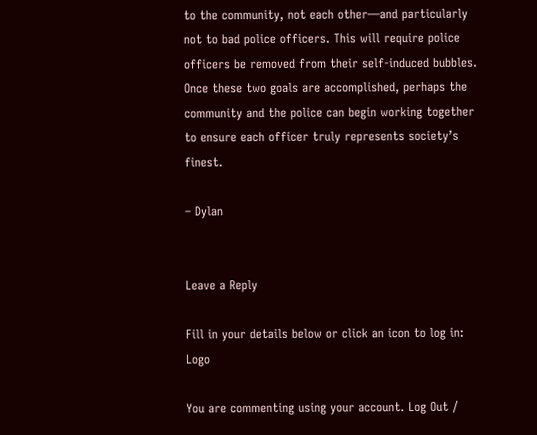to the community, not each other—and particularly not to bad police officers. This will require police officers be removed from their self-induced bubbles. Once these two goals are accomplished, perhaps the community and the police can begin working together to ensure each officer truly represents society’s finest.

– Dylan


Leave a Reply

Fill in your details below or click an icon to log in: Logo

You are commenting using your account. Log Out /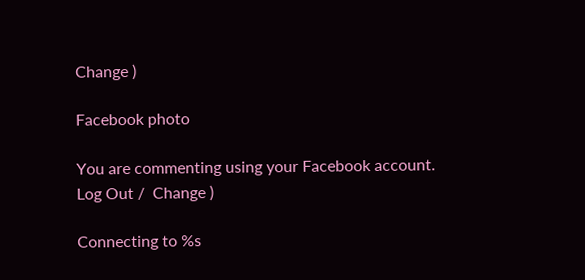Change )

Facebook photo

You are commenting using your Facebook account. Log Out /  Change )

Connecting to %s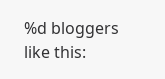%d bloggers like this: